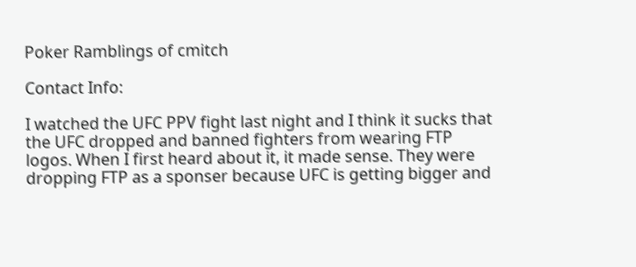Poker Ramblings of cmitch

Contact Info:

I watched the UFC PPV fight last night and I think it sucks that the UFC dropped and banned fighters from wearing FTP logos. When I first heard about it, it made sense. They were dropping FTP as a sponser because UFC is getting bigger and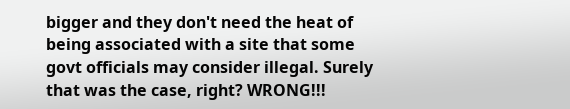bigger and they don't need the heat of being associated with a site that some govt officials may consider illegal. Surely that was the case, right? WRONG!!!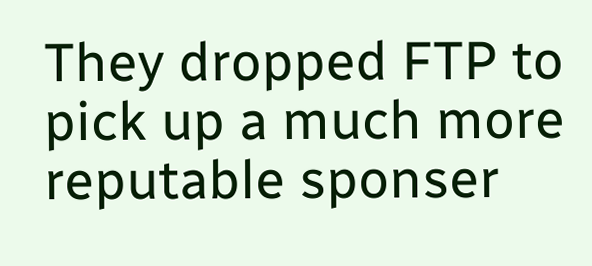They dropped FTP to pick up a much more reputable sponser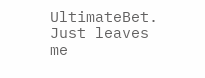UltimateBet. Just leaves me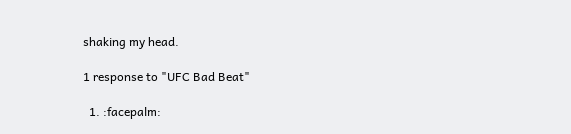shaking my head.

1 response to "UFC Bad Beat"

  1. :facepalm: